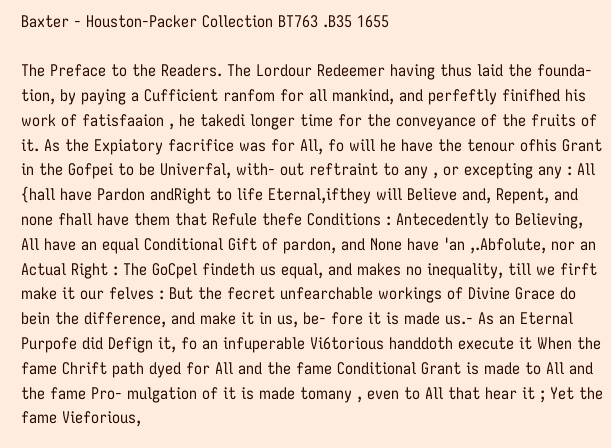Baxter - Houston-Packer Collection BT763 .B35 1655

The Preface to the Readers. The Lordour Redeemer having thus laid the founda- tion, by paying a Cufficient ranfom for all mankind, and perfeftly finifhed his work of fatisfaaion , he takedi longer time for the conveyance of the fruits of it. As the Expiatory facrifice was for All, fo will he have the tenour ofhis Grant in the Gofpei to be Univerfal, with- out reftraint to any , or excepting any : All {hall have Pardon andRight to life Eternal,ifthey will Believe and, Repent, and none fhall have them that Refule thefe Conditions : Antecedently to Believing, All have an equal Conditional Gift of pardon, and None have 'an ,.Abfolute, nor an Actual Right : The GoCpel findeth us equal, and makes no inequality, till we firft make it our felves : But the fecret unfearchable workings of Divine Grace do bein the difference, and make it in us, be- fore it is made us.- As an Eternal Purpofe did Defign it, fo an infuperable Vi6torious handdoth execute it When the fame Chrift path dyed for All and the fame Conditional Grant is made to All and the fame Pro- mulgation of it is made tomany , even to All that hear it ; Yet the fame Vieforious,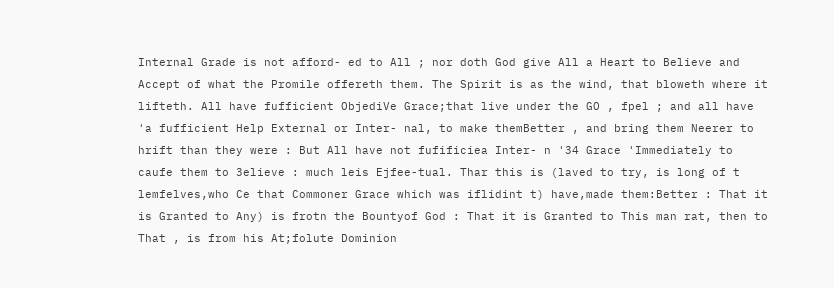Internal Grade is not afford- ed to All ; nor doth God give All a Heart to Believe and Accept of what the Promile offereth them. The Spirit is as the wind, that bloweth where it lifteth. All have fufficient ObjediVe Grace;that live under the GO , fpel ; and all have 'a fufficient Help External or Inter- nal, to make themBetter , and bring them Neerer to hrift than they were : But All have not fufificiea Inter- n '34 Grace 'Immediately to caufe them to 3elieve : much leis Ejfee-tual. Thar this is (laved to try, is long of t lemfelves,who Ce that Commoner Grace which was iflidint t) have,made them:Better : That it is Granted to Any) is frotn the Bountyof God : That it is Granted to This man rat, then to That , is from his At;folute Dominion